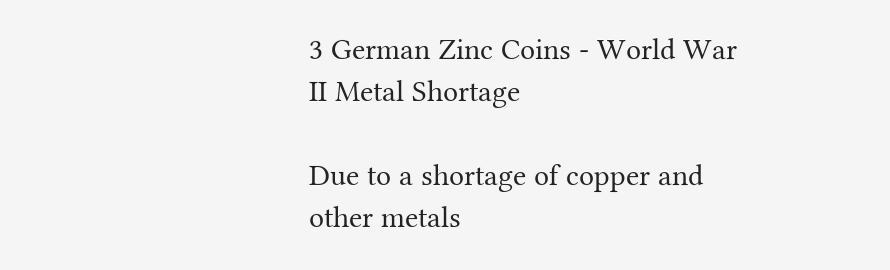3 German Zinc Coins - World War II Metal Shortage

Due to a shortage of copper and other metals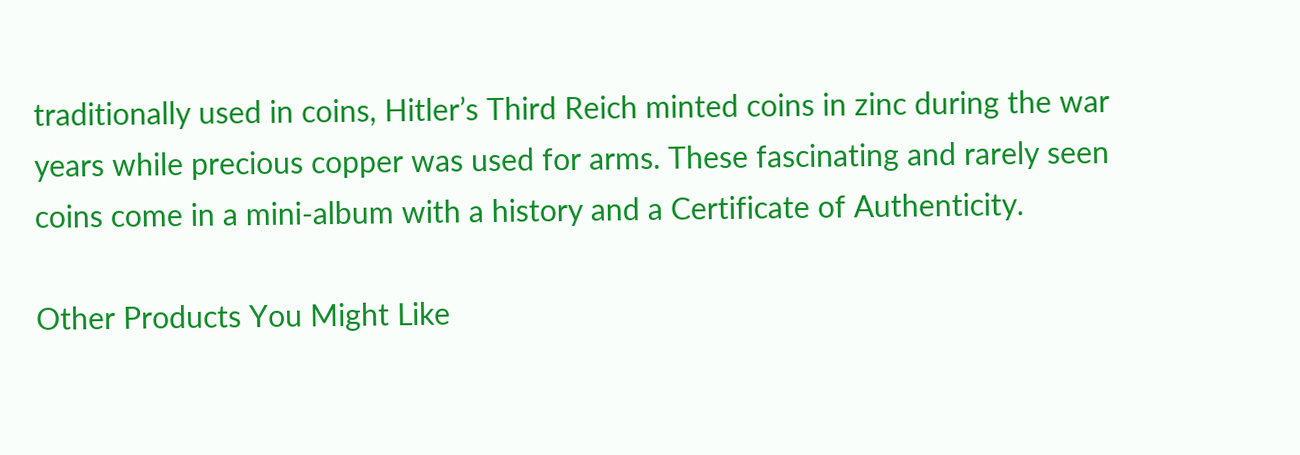traditionally used in coins, Hitler’s Third Reich minted coins in zinc during the war years while precious copper was used for arms. These fascinating and rarely seen coins come in a mini-album with a history and a Certificate of Authenticity.

Other Products You Might Like